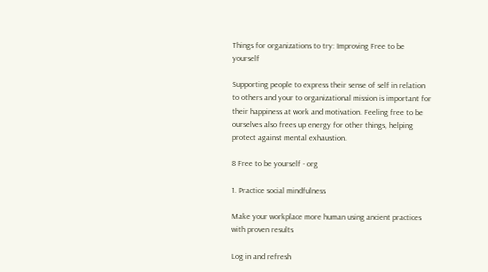Things for organizations to try: Improving Free to be yourself

Supporting people to express their sense of self in relation to others and your to organizational mission is important for their happiness at work and motivation. Feeling free to be ourselves also frees up energy for other things, helping protect against mental exhaustion.

8 Free to be yourself - org

1. Practice social mindfulness

Make your workplace more human using ancient practices with proven results

Log in and refresh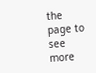the page to see more